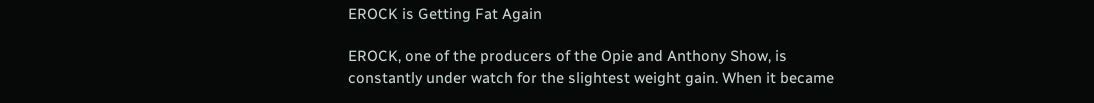EROCK is Getting Fat Again

EROCK, one of the producers of the Opie and Anthony Show, is constantly under watch for the slightest weight gain. When it became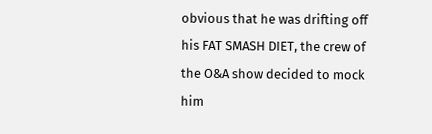obvious that he was drifting off his FAT SMASH DIET, the crew of the O&A show decided to mock him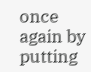once again by putting